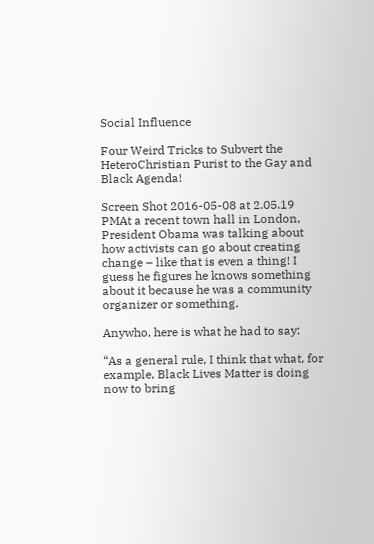Social Influence

Four Weird Tricks to Subvert the HeteroChristian Purist to the Gay and Black Agenda!

Screen Shot 2016-05-08 at 2.05.19 PMAt a recent town hall in London, President Obama was talking about how activists can go about creating change – like that is even a thing! I guess he figures he knows something about it because he was a community organizer or something.

Anywho, here is what he had to say:

“As a general rule, I think that what, for example, Black Lives Matter is doing now to bring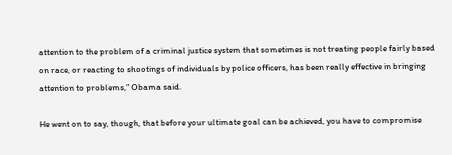attention to the problem of a criminal justice system that sometimes is not treating people fairly based on race, or reacting to shootings of individuals by police officers, has been really effective in bringing attention to problems,” Obama said.

He went on to say, though, that before your ultimate goal can be achieved, you have to compromise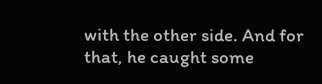with the other side. And for that, he caught some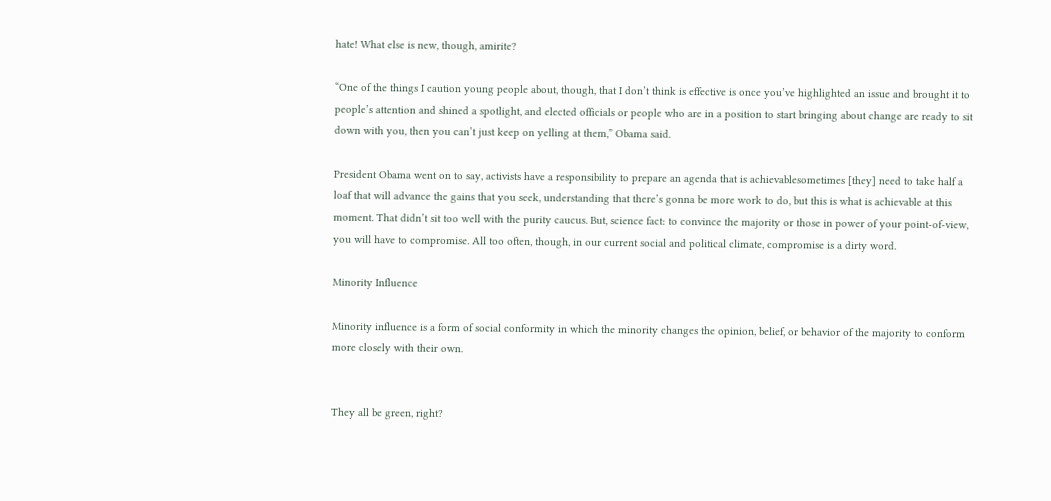hate! What else is new, though, amirite?

“One of the things I caution young people about, though, that I don’t think is effective is once you’ve highlighted an issue and brought it to people’s attention and shined a spotlight, and elected officials or people who are in a position to start bringing about change are ready to sit down with you, then you can’t just keep on yelling at them,” Obama said.

President Obama went on to say, activists have a responsibility to prepare an agenda that is achievablesometimes [they] need to take half a loaf that will advance the gains that you seek, understanding that there’s gonna be more work to do, but this is what is achievable at this moment. That didn’t sit too well with the purity caucus. But, science fact: to convince the majority or those in power of your point-of-view, you will have to compromise. All too often, though, in our current social and political climate, compromise is a dirty word.

Minority Influence

Minority influence is a form of social conformity in which the minority changes the opinion, belief, or behavior of the majority to conform more closely with their own.


They all be green, right?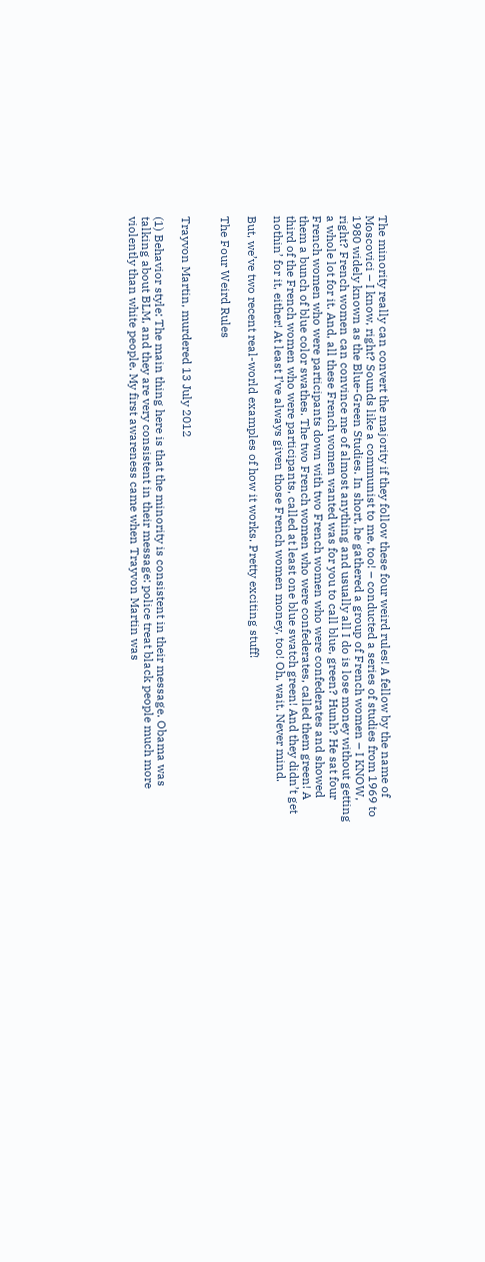The minority really can convert the majority if they follow these four weird rules! A fellow by the name of Moscovici – I know, right? Sounds like a communist to me, too! – conducted a series of studies from 1969 to 1980 widely known as the Blue-Green Studies. In short, he gathered a group of French women – I KNOW, right? French women can convince me of almost anything and usually all I do is lose money without getting a whole lot for it. And, all these French women wanted was for you to call blue, green? Hunh? He sat four French women who were participants down with two French women who were confederates and showed them a bunch of blue color swathes. The two French women who were confederates, called them green! A third of the French women who were participants, called at least one blue swatch green! And they didn’t get nothin’ for it, either! At least I’ve always given those French women money, too! Oh, wait. Never mind.

But, we’ve two recent real-world examples of how it works. Pretty exciting stuff!

The Four Weird Rules


Trayvon Martin, murdered 13 July 2012

(1) Behavior style: The main thing here is that the minority is consistent in their message. Obama was talking about BLM, and they are very consistent in their message: police treat black people much more violently than white people. My first awareness came when Trayvon Martin was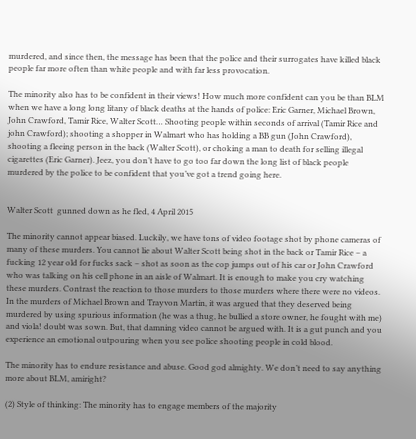murdered, and since then, the message has been that the police and their surrogates have killed black people far more often than white people and with far less provocation.

The minority also has to be confident in their views! How much more confident can you be than BLM when we have a long long litany of black deaths at the hands of police: Eric Garner, Michael Brown, John Crawford, Tamir Rice, Walter Scott… Shooting people within seconds of arrival (Tamir Rice and john Crawford); shooting a shopper in Walmart who has holding a BB gun (John Crawford), shooting a fleeing person in the back (Walter Scott), or choking a man to death for selling illegal cigarettes (Eric Garner). Jeez, you don’t have to go too far down the long list of black people murdered by the police to be confident that you’ve got a trend going here.


Walter Scott  gunned down as he fled, 4 April 2015

The minority cannot appear biased. Luckily, we have tons of video footage shot by phone cameras of many of these murders. You cannot lie about Walter Scott being shot in the back or Tamir Rice – a fucking 12 year old for fucks sack – shot as soon as the cop jumps out of his car or John Crawford who was talking on his cell phone in an aisle of Walmart. It is enough to make you cry watching these murders. Contrast the reaction to those murders to those murders where there were no videos. In the murders of Michael Brown and Trayvon Martin, it was argued that they deserved being murdered by using spurious information (he was a thug, he bullied a store owner, he fought with me) and viola! doubt was sown. But, that damning video cannot be argued with. It is a gut punch and you experience an emotional outpouring when you see police shooting people in cold blood.

The minority has to endure resistance and abuse. Good god almighty. We don’t need to say anything more about BLM, amiright?

(2) Style of thinking: The minority has to engage members of the majority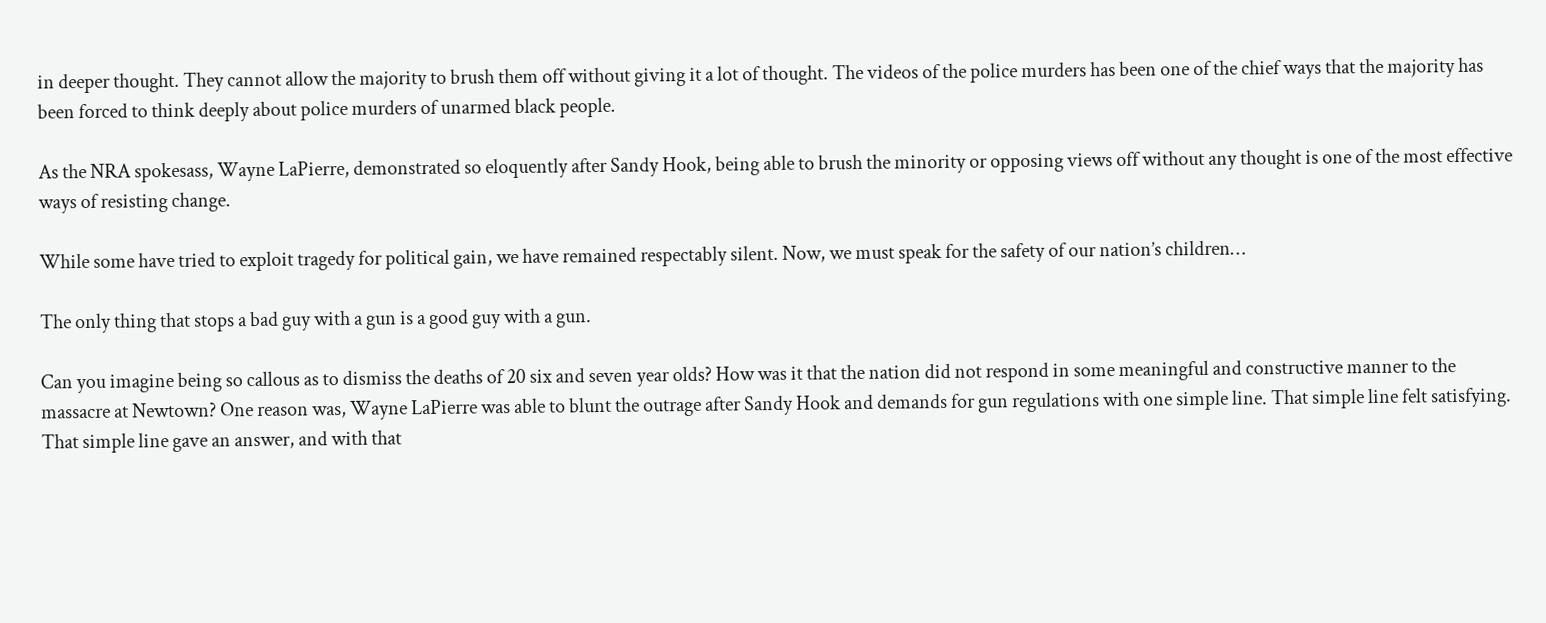in deeper thought. They cannot allow the majority to brush them off without giving it a lot of thought. The videos of the police murders has been one of the chief ways that the majority has been forced to think deeply about police murders of unarmed black people.

As the NRA spokesass, Wayne LaPierre, demonstrated so eloquently after Sandy Hook, being able to brush the minority or opposing views off without any thought is one of the most effective ways of resisting change.

While some have tried to exploit tragedy for political gain, we have remained respectably silent. Now, we must speak for the safety of our nation’s children…

The only thing that stops a bad guy with a gun is a good guy with a gun.

Can you imagine being so callous as to dismiss the deaths of 20 six and seven year olds? How was it that the nation did not respond in some meaningful and constructive manner to the massacre at Newtown? One reason was, Wayne LaPierre was able to blunt the outrage after Sandy Hook and demands for gun regulations with one simple line. That simple line felt satisfying. That simple line gave an answer, and with that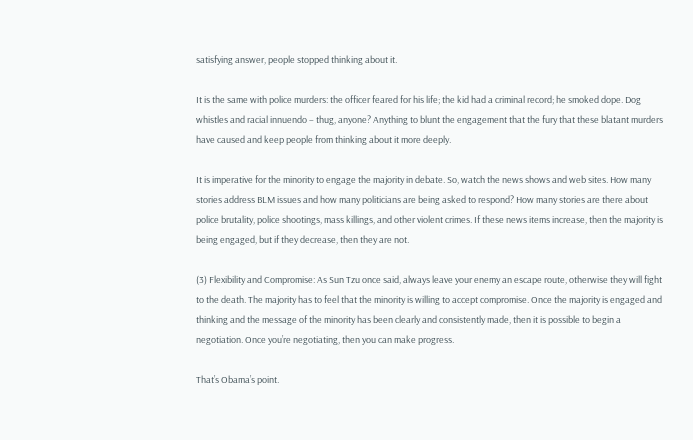satisfying answer, people stopped thinking about it.

It is the same with police murders: the officer feared for his life; the kid had a criminal record; he smoked dope. Dog whistles and racial innuendo – thug, anyone? Anything to blunt the engagement that the fury that these blatant murders have caused and keep people from thinking about it more deeply.

It is imperative for the minority to engage the majority in debate. So, watch the news shows and web sites. How many stories address BLM issues and how many politicians are being asked to respond? How many stories are there about police brutality, police shootings, mass killings, and other violent crimes. If these news items increase, then the majority is being engaged, but if they decrease, then they are not.

(3) Flexibility and Compromise: As Sun Tzu once said, always leave your enemy an escape route, otherwise they will fight to the death. The majority has to feel that the minority is willing to accept compromise. Once the majority is engaged and thinking and the message of the minority has been clearly and consistently made, then it is possible to begin a negotiation. Once you’re negotiating, then you can make progress.

That’s Obama’s point.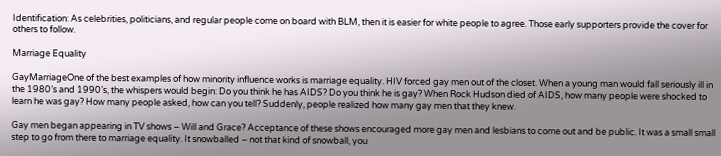Identification: As celebrities, politicians, and regular people come on board with BLM, then it is easier for white people to agree. Those early supporters provide the cover for others to follow.

Marriage Equality

GayMarriageOne of the best examples of how minority influence works is marriage equality. HIV forced gay men out of the closet. When a young man would fall seriously ill in the 1980’s and 1990’s, the whispers would begin: Do you think he has AIDS? Do you think he is gay? When Rock Hudson died of AIDS, how many people were shocked to learn he was gay? How many people asked, how can you tell? Suddenly, people realized how many gay men that they knew.

Gay men began appearing in TV shows – Will and Grace? Acceptance of these shows encouraged more gay men and lesbians to come out and be public. It was a small small step to go from there to marriage equality. It snowballed – not that kind of snowball, you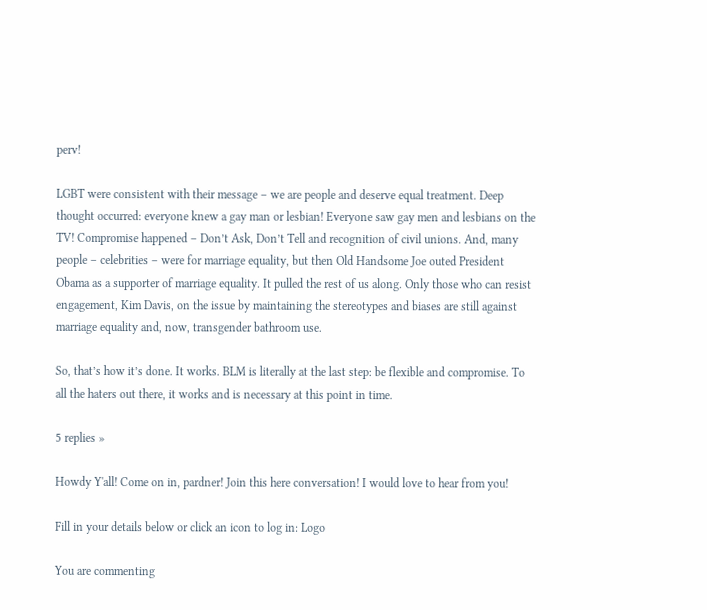perv!

LGBT were consistent with their message – we are people and deserve equal treatment. Deep thought occurred: everyone knew a gay man or lesbian! Everyone saw gay men and lesbians on the TV! Compromise happened – Don’t Ask, Don’t Tell and recognition of civil unions. And, many people – celebrities – were for marriage equality, but then Old Handsome Joe outed President Obama as a supporter of marriage equality. It pulled the rest of us along. Only those who can resist engagement, Kim Davis, on the issue by maintaining the stereotypes and biases are still against marriage equality and, now, transgender bathroom use.

So, that’s how it’s done. It works. BLM is literally at the last step: be flexible and compromise. To all the haters out there, it works and is necessary at this point in time.

5 replies »

Howdy Y'all! Come on in, pardner! Join this here conversation! I would love to hear from you!

Fill in your details below or click an icon to log in: Logo

You are commenting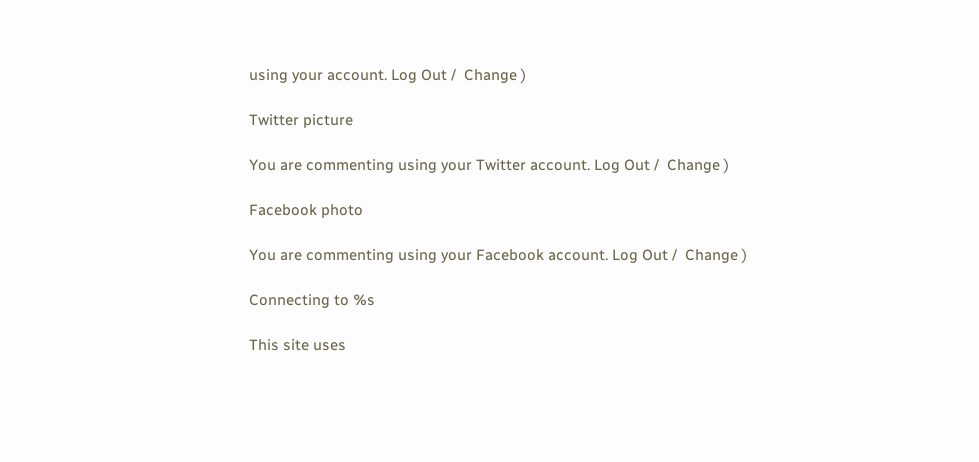using your account. Log Out /  Change )

Twitter picture

You are commenting using your Twitter account. Log Out /  Change )

Facebook photo

You are commenting using your Facebook account. Log Out /  Change )

Connecting to %s

This site uses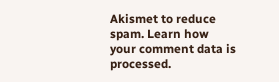Akismet to reduce spam. Learn how your comment data is processed.